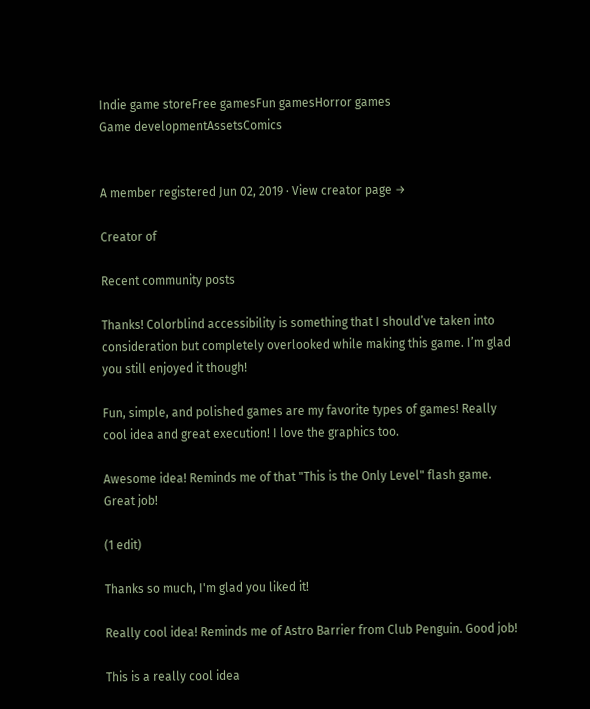Indie game storeFree gamesFun gamesHorror games
Game developmentAssetsComics


A member registered Jun 02, 2019 · View creator page →

Creator of

Recent community posts

Thanks! Colorblind accessibility is something that I should’ve taken into consideration but completely overlooked while making this game. I’m glad you still enjoyed it though!

Fun, simple, and polished games are my favorite types of games! Really cool idea and great execution! I love the graphics too.

Awesome idea! Reminds me of that "This is the Only Level" flash game. Great job!

(1 edit)

Thanks so much, I'm glad you liked it!

Really cool idea! Reminds me of Astro Barrier from Club Penguin. Good job!

This is a really cool idea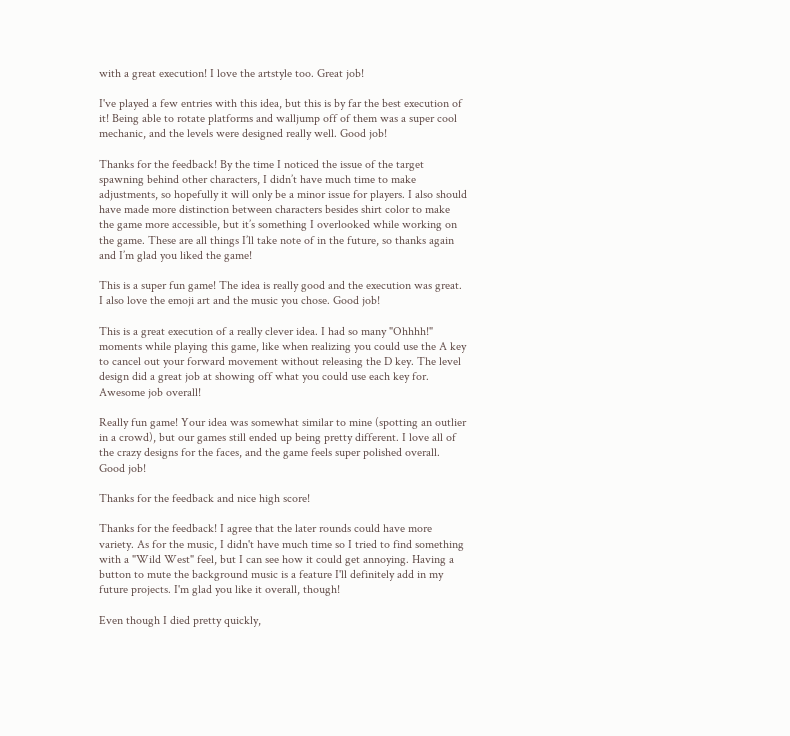with a great execution! I love the artstyle too. Great job!

I've played a few entries with this idea, but this is by far the best execution of it! Being able to rotate platforms and walljump off of them was a super cool mechanic, and the levels were designed really well. Good job!

Thanks for the feedback! By the time I noticed the issue of the target spawning behind other characters, I didn’t have much time to make adjustments, so hopefully it will only be a minor issue for players. I also should have made more distinction between characters besides shirt color to make the game more accessible, but it’s something I overlooked while working on the game. These are all things I’ll take note of in the future, so thanks again and I’m glad you liked the game!

This is a super fun game! The idea is really good and the execution was great. I also love the emoji art and the music you chose. Good job!

This is a great execution of a really clever idea. I had so many "Ohhhh!" moments while playing this game, like when realizing you could use the A key to cancel out your forward movement without releasing the D key. The level design did a great job at showing off what you could use each key for. Awesome job overall!

Really fun game! Your idea was somewhat similar to mine (spotting an outlier in a crowd), but our games still ended up being pretty different. I love all of the crazy designs for the faces, and the game feels super polished overall. Good job!

Thanks for the feedback and nice high score!

Thanks for the feedback! I agree that the later rounds could have more variety. As for the music, I didn't have much time so I tried to find something with a "Wild West" feel, but I can see how it could get annoying. Having a button to mute the background music is a feature I'll definitely add in my future projects. I'm glad you like it overall, though!

Even though I died pretty quickly,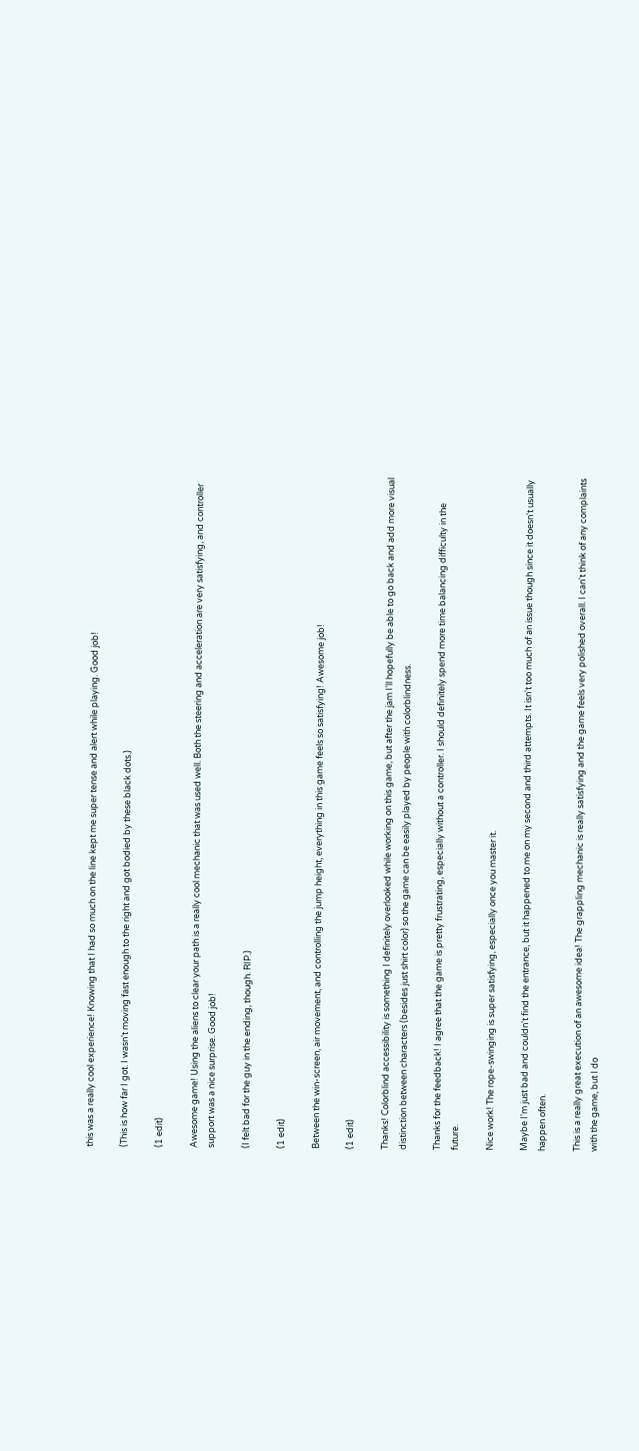this was a really cool experience! Knowing that I had so much on the line kept me super tense and alert while playing. Good job!

(This is how far I got. I wasn't moving fast enough to the right and got bodied by these black dots.)

(1 edit)

Awesome game! Using the aliens to clear your path is a really cool mechanic that was used well. Both the steering and acceleration are very satisfying, and controller support was a nice surprise. Good job!

(I felt bad for the guy in the ending, though. RIP.)

(1 edit)

Between the win-screen, air movement, and controlling the jump height, everything in this game feels so satisfying! Awesome job!

(1 edit)

Thanks! Colorblind accessibility is something I definitely overlooked while working on this game, but after the jam I'll hopefully be able to go back and add more visual distinction between characters (besides just shirt color) so the game can be easily played by people with colorblindness.

Thanks for the feedback! I agree that the game is pretty frustrating, especially without a controller. I should definitely spend more time balancing difficulty in the future.

Nice work! The rope-swinging is super satisfying, especially once you master it.

Maybe I'm just bad and couldn't find the entrance, but it happened to me on my second and third attempts. It isn't too much of an issue though since it doesn't usually happen often.

This is a really great execution of an awesome idea! The grappling mechanic is really satisfying and the game feels very polished overall. I can't think of any complaints with the game, but I do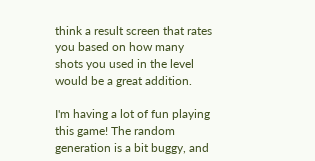think a result screen that rates you based on how many shots you used in the level would be a great addition.

I'm having a lot of fun playing this game! The random generation is a bit buggy, and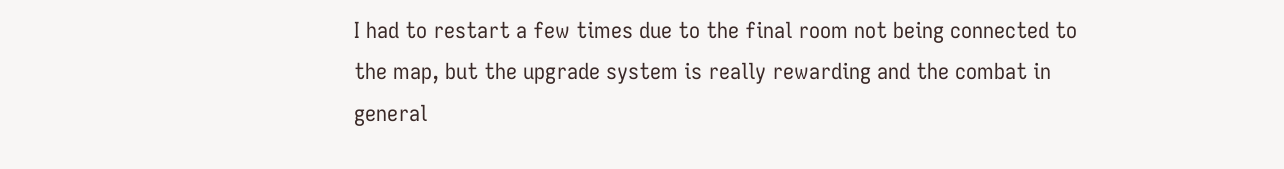I had to restart a few times due to the final room not being connected to the map, but the upgrade system is really rewarding and the combat in general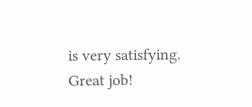is very satisfying. Great job!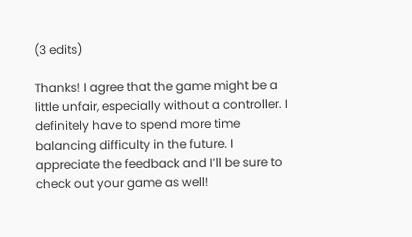(3 edits)

Thanks! I agree that the game might be a little unfair, especially without a controller. I definitely have to spend more time balancing difficulty in the future. I appreciate the feedback and I’ll be sure to check out your game as well!